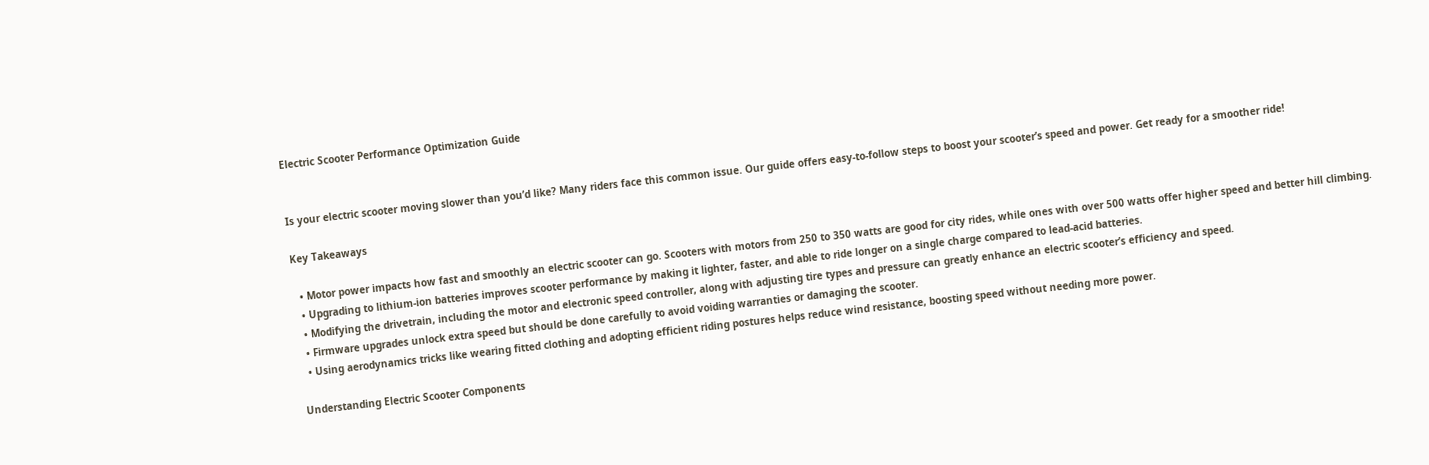Electric Scooter Performance Optimization Guide


Is your electric scooter moving slower than you’d like? Many riders face this common issue. Our guide offers easy-to-follow steps to boost your scooter’s speed and power. Get ready for a smoother ride!

Key Takeaways

  • Motor power impacts how fast and smoothly an electric scooter can go. Scooters with motors from 250 to 350 watts are good for city rides, while ones with over 500 watts offer higher speed and better hill climbing.
  • Upgrading to lithium-ion batteries improves scooter performance by making it lighter, faster, and able to ride longer on a single charge compared to lead-acid batteries.
  • Modifying the drivetrain, including the motor and electronic speed controller, along with adjusting tire types and pressure can greatly enhance an electric scooter’s efficiency and speed.
  • Firmware upgrades unlock extra speed but should be done carefully to avoid voiding warranties or damaging the scooter.
  • Using aerodynamics tricks like wearing fitted clothing and adopting efficient riding postures helps reduce wind resistance, boosting speed without needing more power.

Understanding Electric Scooter Components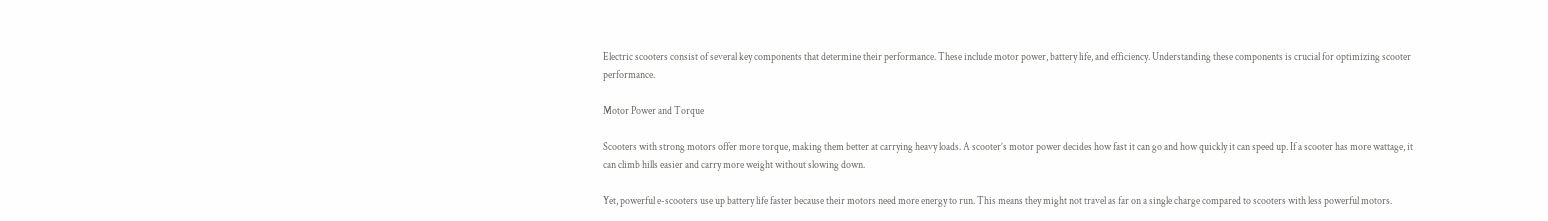Electric scooters consist of several key components that determine their performance. These include motor power, battery life, and efficiency. Understanding these components is crucial for optimizing scooter performance.

Motor Power and Torque

Scooters with strong motors offer more torque, making them better at carrying heavy loads. A scooter’s motor power decides how fast it can go and how quickly it can speed up. If a scooter has more wattage, it can climb hills easier and carry more weight without slowing down.

Yet, powerful e-scooters use up battery life faster because their motors need more energy to run. This means they might not travel as far on a single charge compared to scooters with less powerful motors.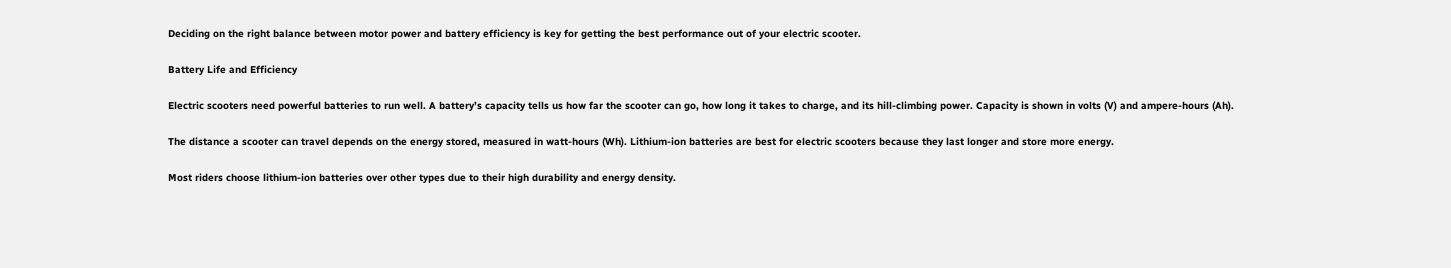Deciding on the right balance between motor power and battery efficiency is key for getting the best performance out of your electric scooter.

Battery Life and Efficiency

Electric scooters need powerful batteries to run well. A battery’s capacity tells us how far the scooter can go, how long it takes to charge, and its hill-climbing power. Capacity is shown in volts (V) and ampere-hours (Ah).

The distance a scooter can travel depends on the energy stored, measured in watt-hours (Wh). Lithium-ion batteries are best for electric scooters because they last longer and store more energy.

Most riders choose lithium-ion batteries over other types due to their high durability and energy density.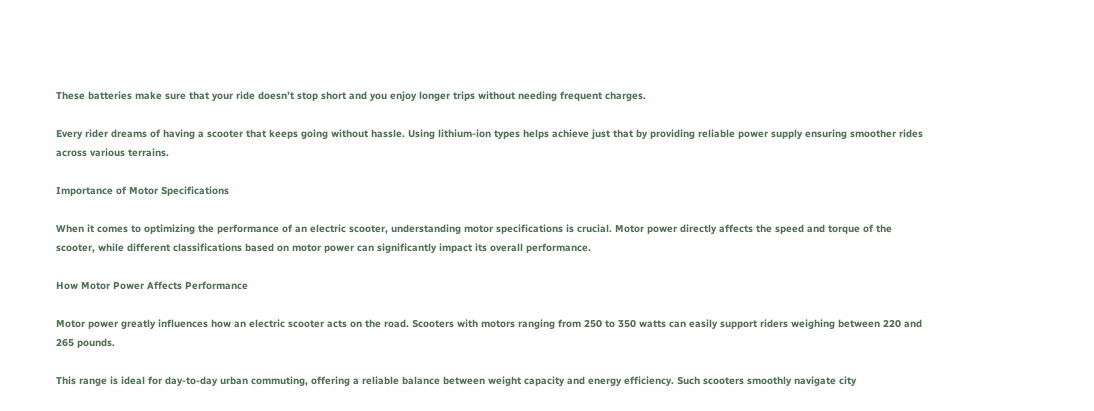These batteries make sure that your ride doesn’t stop short and you enjoy longer trips without needing frequent charges.

Every rider dreams of having a scooter that keeps going without hassle. Using lithium-ion types helps achieve just that by providing reliable power supply ensuring smoother rides across various terrains.

Importance of Motor Specifications

When it comes to optimizing the performance of an electric scooter, understanding motor specifications is crucial. Motor power directly affects the speed and torque of the scooter, while different classifications based on motor power can significantly impact its overall performance.

How Motor Power Affects Performance

Motor power greatly influences how an electric scooter acts on the road. Scooters with motors ranging from 250 to 350 watts can easily support riders weighing between 220 and 265 pounds.

This range is ideal for day-to-day urban commuting, offering a reliable balance between weight capacity and energy efficiency. Such scooters smoothly navigate city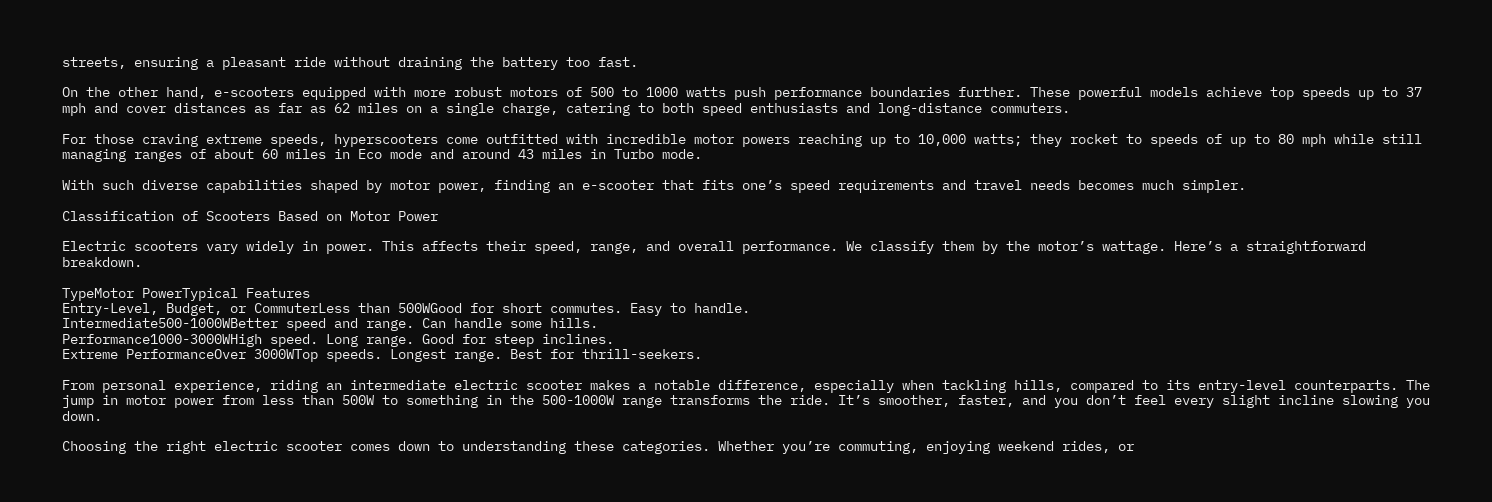streets, ensuring a pleasant ride without draining the battery too fast.

On the other hand, e-scooters equipped with more robust motors of 500 to 1000 watts push performance boundaries further. These powerful models achieve top speeds up to 37 mph and cover distances as far as 62 miles on a single charge, catering to both speed enthusiasts and long-distance commuters.

For those craving extreme speeds, hyperscooters come outfitted with incredible motor powers reaching up to 10,000 watts; they rocket to speeds of up to 80 mph while still managing ranges of about 60 miles in Eco mode and around 43 miles in Turbo mode.

With such diverse capabilities shaped by motor power, finding an e-scooter that fits one’s speed requirements and travel needs becomes much simpler.

Classification of Scooters Based on Motor Power

Electric scooters vary widely in power. This affects their speed, range, and overall performance. We classify them by the motor’s wattage. Here’s a straightforward breakdown.

TypeMotor PowerTypical Features
Entry-Level, Budget, or CommuterLess than 500WGood for short commutes. Easy to handle.
Intermediate500-1000WBetter speed and range. Can handle some hills.
Performance1000-3000WHigh speed. Long range. Good for steep inclines.
Extreme PerformanceOver 3000WTop speeds. Longest range. Best for thrill-seekers.

From personal experience, riding an intermediate electric scooter makes a notable difference, especially when tackling hills, compared to its entry-level counterparts. The jump in motor power from less than 500W to something in the 500-1000W range transforms the ride. It’s smoother, faster, and you don’t feel every slight incline slowing you down.

Choosing the right electric scooter comes down to understanding these categories. Whether you’re commuting, enjoying weekend rides, or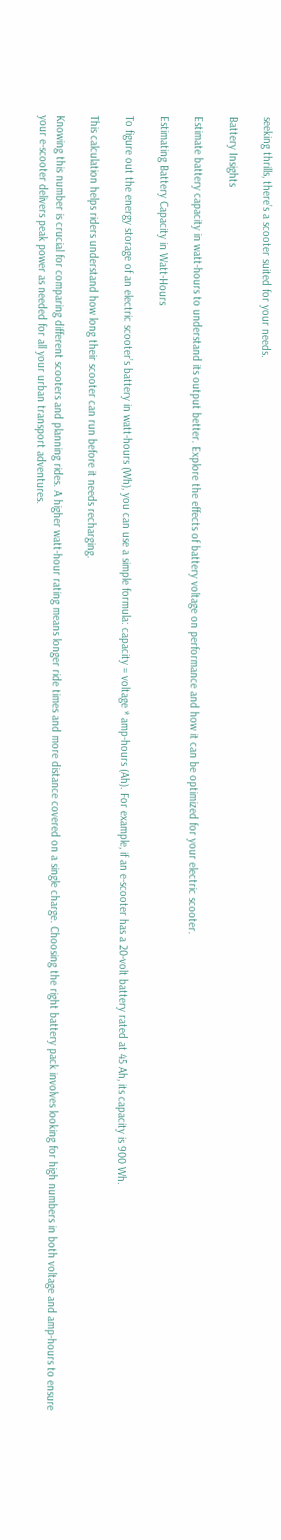seeking thrills, there’s a scooter suited for your needs.

Battery Insights

Estimate battery capacity in watt-hours to understand its output better. Explore the effects of battery voltage on performance and how it can be optimized for your electric scooter.

Estimating Battery Capacity in Watt-Hours

To figure out the energy storage of an electric scooter’s battery in watt-hours (Wh), you can use a simple formula: capacity = voltage * amp-hours (Ah). For example, if an e-scooter has a 20-volt battery rated at 45 Ah, its capacity is 900 Wh.

This calculation helps riders understand how long their scooter can run before it needs recharging.

Knowing this number is crucial for comparing different scooters and planning rides. A higher watt-hour rating means longer ride times and more distance covered on a single charge. Choosing the right battery pack involves looking for high numbers in both voltage and amp-hours to ensure your e-scooter delivers peak power as needed for all your urban transport adventures.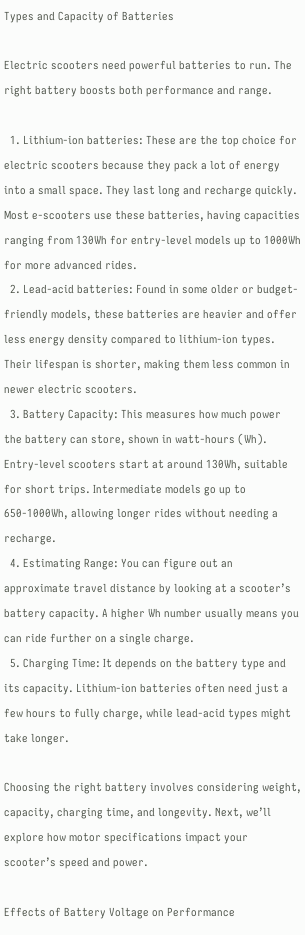Types and Capacity of Batteries

Electric scooters need powerful batteries to run. The right battery boosts both performance and range.

  1. Lithium-ion batteries: These are the top choice for electric scooters because they pack a lot of energy into a small space. They last long and recharge quickly. Most e-scooters use these batteries, having capacities ranging from 130Wh for entry-level models up to 1000Wh for more advanced rides.
  2. Lead-acid batteries: Found in some older or budget-friendly models, these batteries are heavier and offer less energy density compared to lithium-ion types. Their lifespan is shorter, making them less common in newer electric scooters.
  3. Battery Capacity: This measures how much power the battery can store, shown in watt-hours (Wh). Entry-level scooters start at around 130Wh, suitable for short trips. Intermediate models go up to 650-1000Wh, allowing longer rides without needing a recharge.
  4. Estimating Range: You can figure out an approximate travel distance by looking at a scooter’s battery capacity. A higher Wh number usually means you can ride further on a single charge.
  5. Charging Time: It depends on the battery type and its capacity. Lithium-ion batteries often need just a few hours to fully charge, while lead-acid types might take longer.

Choosing the right battery involves considering weight, capacity, charging time, and longevity. Next, we’ll explore how motor specifications impact your scooter’s speed and power.

Effects of Battery Voltage on Performance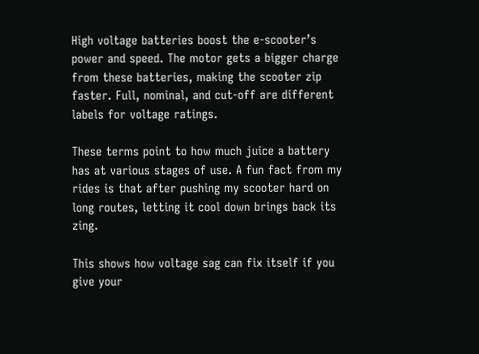High voltage batteries boost the e-scooter’s power and speed. The motor gets a bigger charge from these batteries, making the scooter zip faster. Full, nominal, and cut-off are different labels for voltage ratings.

These terms point to how much juice a battery has at various stages of use. A fun fact from my rides is that after pushing my scooter hard on long routes, letting it cool down brings back its zing.

This shows how voltage sag can fix itself if you give your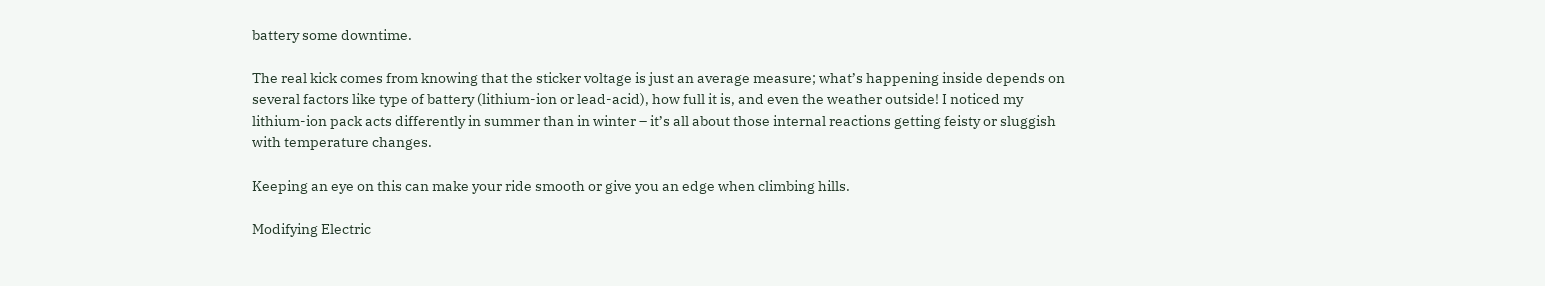battery some downtime.

The real kick comes from knowing that the sticker voltage is just an average measure; what’s happening inside depends on several factors like type of battery (lithium-ion or lead-acid), how full it is, and even the weather outside! I noticed my lithium-ion pack acts differently in summer than in winter – it’s all about those internal reactions getting feisty or sluggish with temperature changes.

Keeping an eye on this can make your ride smooth or give you an edge when climbing hills.

Modifying Electric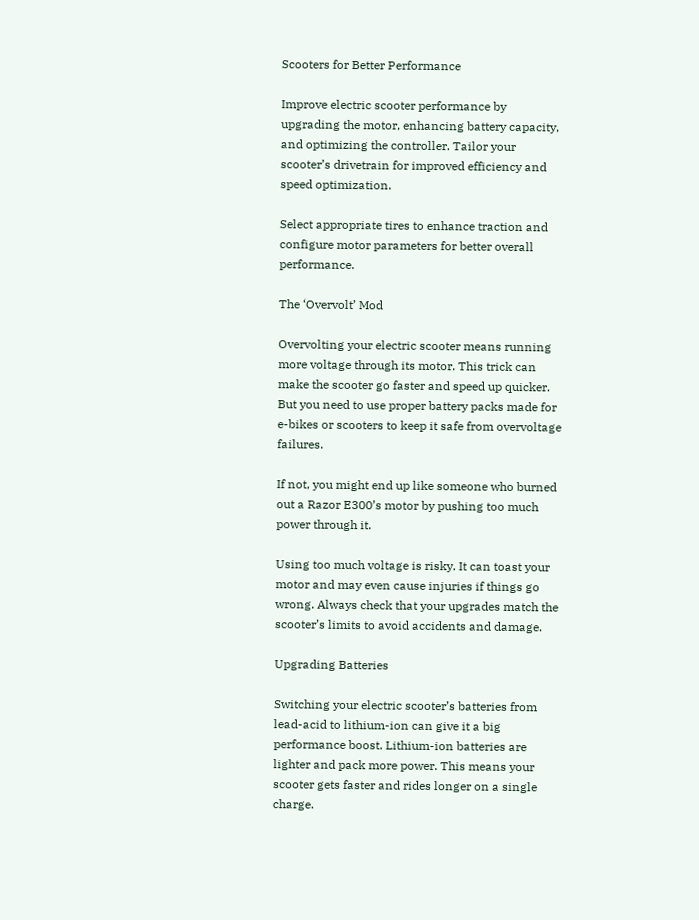Scooters for Better Performance

Improve electric scooter performance by upgrading the motor, enhancing battery capacity, and optimizing the controller. Tailor your scooter’s drivetrain for improved efficiency and speed optimization.

Select appropriate tires to enhance traction and configure motor parameters for better overall performance.

The ‘Overvolt’ Mod

Overvolting your electric scooter means running more voltage through its motor. This trick can make the scooter go faster and speed up quicker. But you need to use proper battery packs made for e-bikes or scooters to keep it safe from overvoltage failures.

If not, you might end up like someone who burned out a Razor E300’s motor by pushing too much power through it.

Using too much voltage is risky. It can toast your motor and may even cause injuries if things go wrong. Always check that your upgrades match the scooter’s limits to avoid accidents and damage.

Upgrading Batteries

Switching your electric scooter’s batteries from lead-acid to lithium-ion can give it a big performance boost. Lithium-ion batteries are lighter and pack more power. This means your scooter gets faster and rides longer on a single charge.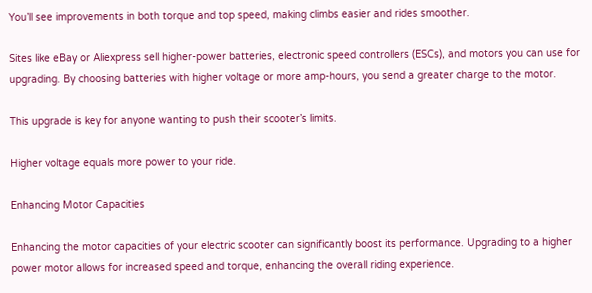You’ll see improvements in both torque and top speed, making climbs easier and rides smoother.

Sites like eBay or Aliexpress sell higher-power batteries, electronic speed controllers (ESCs), and motors you can use for upgrading. By choosing batteries with higher voltage or more amp-hours, you send a greater charge to the motor.

This upgrade is key for anyone wanting to push their scooter’s limits.

Higher voltage equals more power to your ride.

Enhancing Motor Capacities

Enhancing the motor capacities of your electric scooter can significantly boost its performance. Upgrading to a higher power motor allows for increased speed and torque, enhancing the overall riding experience.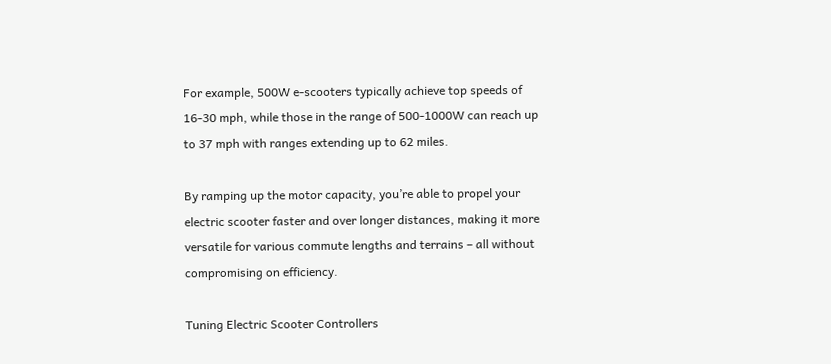For example, 500W e-scooters typically achieve top speeds of 16-30 mph, while those in the range of 500-1000W can reach up to 37 mph with ranges extending up to 62 miles.

By ramping up the motor capacity, you’re able to propel your electric scooter faster and over longer distances, making it more versatile for various commute lengths and terrains – all without compromising on efficiency.

Tuning Electric Scooter Controllers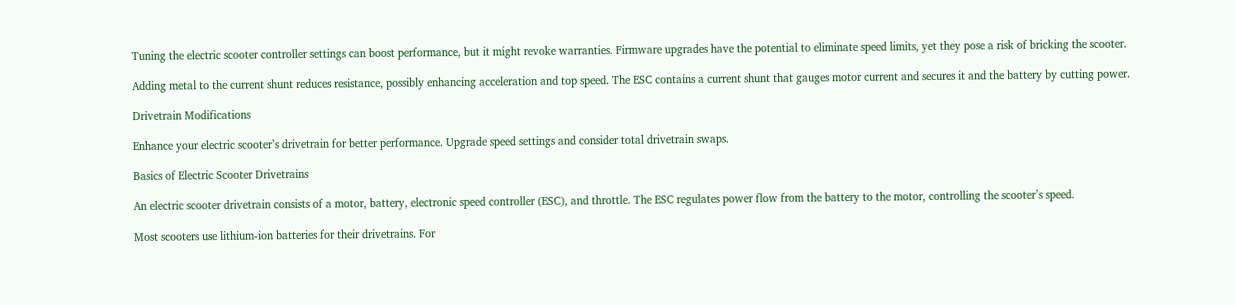Tuning the electric scooter controller settings can boost performance, but it might revoke warranties. Firmware upgrades have the potential to eliminate speed limits, yet they pose a risk of bricking the scooter.

Adding metal to the current shunt reduces resistance, possibly enhancing acceleration and top speed. The ESC contains a current shunt that gauges motor current and secures it and the battery by cutting power.

Drivetrain Modifications

Enhance your electric scooter’s drivetrain for better performance. Upgrade speed settings and consider total drivetrain swaps.

Basics of Electric Scooter Drivetrains

An electric scooter drivetrain consists of a motor, battery, electronic speed controller (ESC), and throttle. The ESC regulates power flow from the battery to the motor, controlling the scooter’s speed.

Most scooters use lithium-ion batteries for their drivetrains. For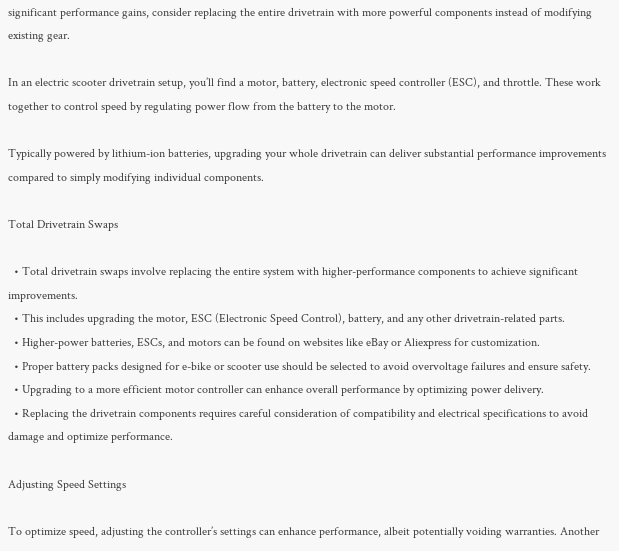significant performance gains, consider replacing the entire drivetrain with more powerful components instead of modifying existing gear.

In an electric scooter drivetrain setup, you’ll find a motor, battery, electronic speed controller (ESC), and throttle. These work together to control speed by regulating power flow from the battery to the motor.

Typically powered by lithium-ion batteries, upgrading your whole drivetrain can deliver substantial performance improvements compared to simply modifying individual components.

Total Drivetrain Swaps

  • Total drivetrain swaps involve replacing the entire system with higher-performance components to achieve significant improvements.
  • This includes upgrading the motor, ESC (Electronic Speed Control), battery, and any other drivetrain-related parts.
  • Higher-power batteries, ESCs, and motors can be found on websites like eBay or Aliexpress for customization.
  • Proper battery packs designed for e-bike or scooter use should be selected to avoid overvoltage failures and ensure safety.
  • Upgrading to a more efficient motor controller can enhance overall performance by optimizing power delivery.
  • Replacing the drivetrain components requires careful consideration of compatibility and electrical specifications to avoid damage and optimize performance.

Adjusting Speed Settings

To optimize speed, adjusting the controller’s settings can enhance performance, albeit potentially voiding warranties. Another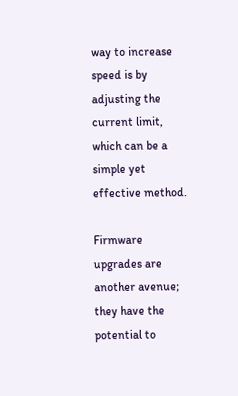way to increase speed is by adjusting the current limit, which can be a simple yet effective method.

Firmware upgrades are another avenue; they have the potential to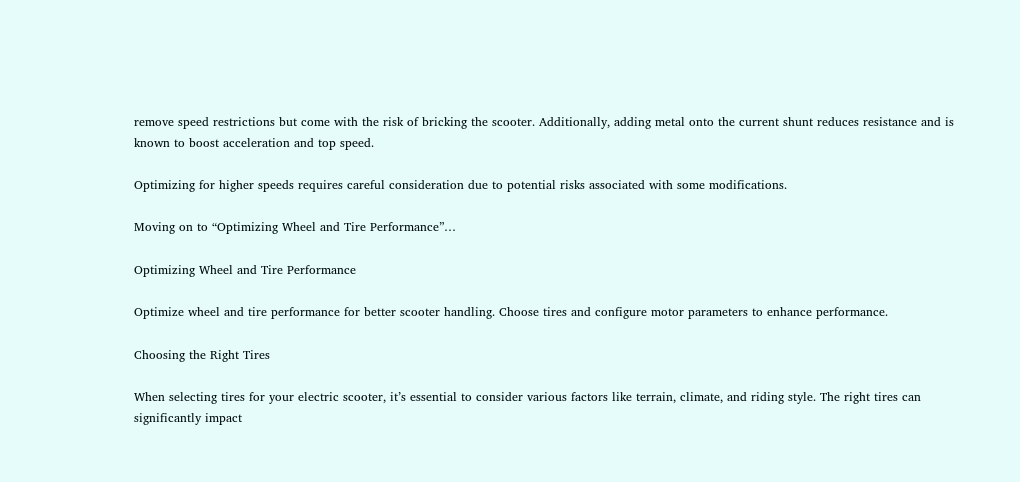remove speed restrictions but come with the risk of bricking the scooter. Additionally, adding metal onto the current shunt reduces resistance and is known to boost acceleration and top speed.

Optimizing for higher speeds requires careful consideration due to potential risks associated with some modifications.

Moving on to “Optimizing Wheel and Tire Performance”…

Optimizing Wheel and Tire Performance

Optimize wheel and tire performance for better scooter handling. Choose tires and configure motor parameters to enhance performance.

Choosing the Right Tires

When selecting tires for your electric scooter, it’s essential to consider various factors like terrain, climate, and riding style. The right tires can significantly impact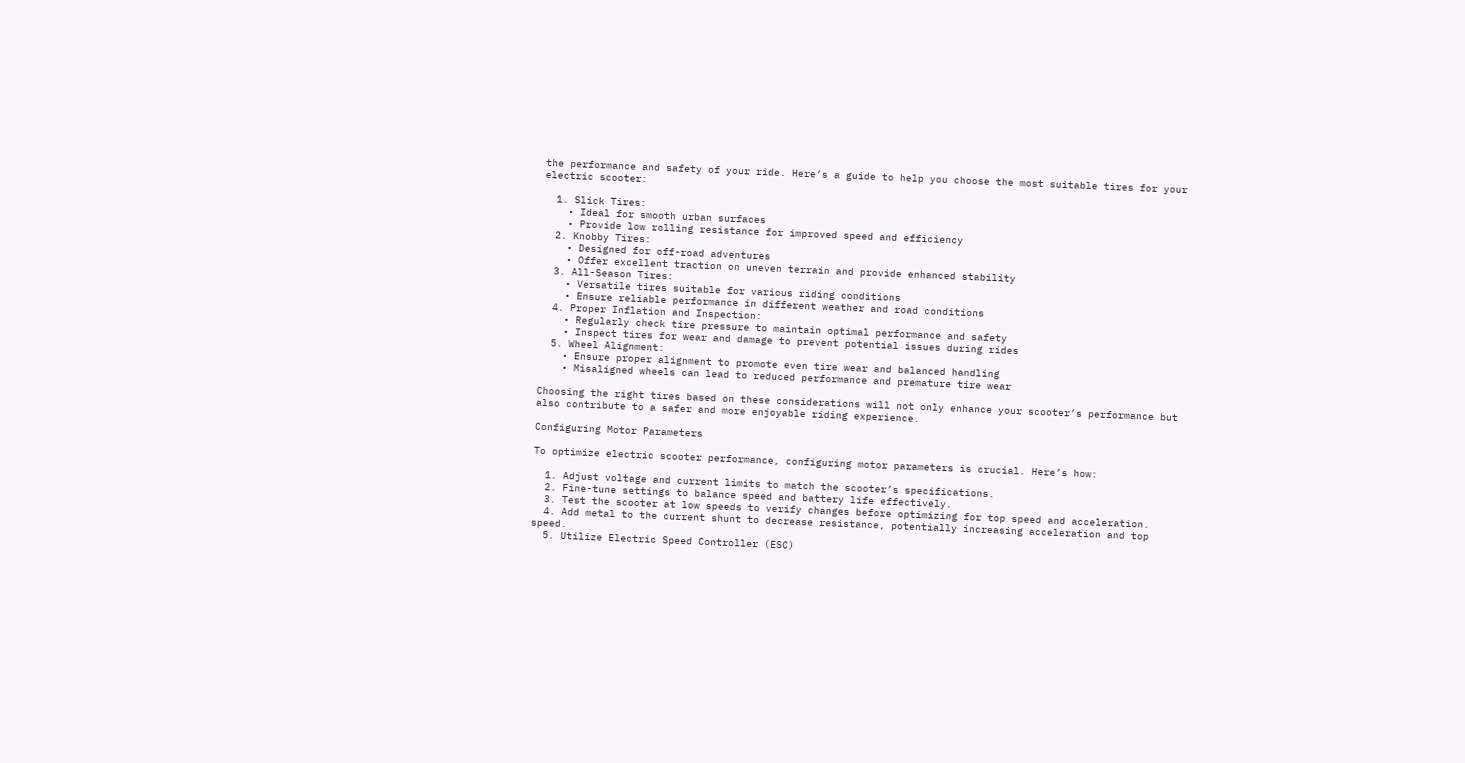the performance and safety of your ride. Here’s a guide to help you choose the most suitable tires for your electric scooter:

  1. Slick Tires:
    • Ideal for smooth urban surfaces
    • Provide low rolling resistance for improved speed and efficiency
  2. Knobby Tires:
    • Designed for off-road adventures
    • Offer excellent traction on uneven terrain and provide enhanced stability
  3. All-Season Tires:
    • Versatile tires suitable for various riding conditions
    • Ensure reliable performance in different weather and road conditions
  4. Proper Inflation and Inspection:
    • Regularly check tire pressure to maintain optimal performance and safety
    • Inspect tires for wear and damage to prevent potential issues during rides
  5. Wheel Alignment:
    • Ensure proper alignment to promote even tire wear and balanced handling
    • Misaligned wheels can lead to reduced performance and premature tire wear

Choosing the right tires based on these considerations will not only enhance your scooter’s performance but also contribute to a safer and more enjoyable riding experience.

Configuring Motor Parameters

To optimize electric scooter performance, configuring motor parameters is crucial. Here’s how:

  1. Adjust voltage and current limits to match the scooter’s specifications.
  2. Fine-tune settings to balance speed and battery life effectively.
  3. Test the scooter at low speeds to verify changes before optimizing for top speed and acceleration.
  4. Add metal to the current shunt to decrease resistance, potentially increasing acceleration and top speed.
  5. Utilize Electric Speed Controller (ESC)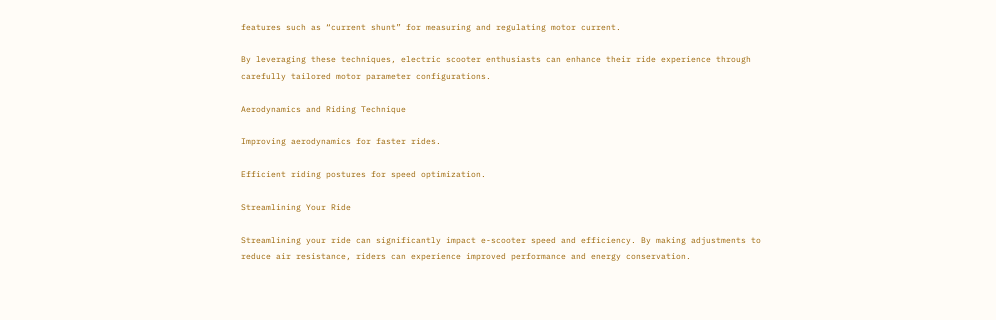features such as “current shunt” for measuring and regulating motor current.

By leveraging these techniques, electric scooter enthusiasts can enhance their ride experience through carefully tailored motor parameter configurations.

Aerodynamics and Riding Technique

Improving aerodynamics for faster rides.

Efficient riding postures for speed optimization.

Streamlining Your Ride

Streamlining your ride can significantly impact e-scooter speed and efficiency. By making adjustments to reduce air resistance, riders can experience improved performance and energy conservation.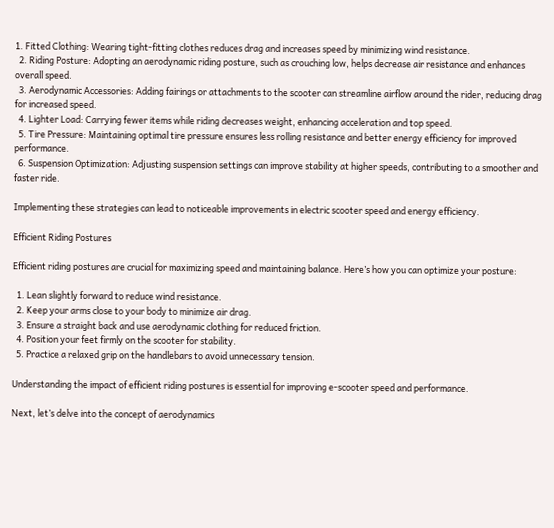1. Fitted Clothing: Wearing tight-fitting clothes reduces drag and increases speed by minimizing wind resistance.
  2. Riding Posture: Adopting an aerodynamic riding posture, such as crouching low, helps decrease air resistance and enhances overall speed.
  3. Aerodynamic Accessories: Adding fairings or attachments to the scooter can streamline airflow around the rider, reducing drag for increased speed.
  4. Lighter Load: Carrying fewer items while riding decreases weight, enhancing acceleration and top speed.
  5. Tire Pressure: Maintaining optimal tire pressure ensures less rolling resistance and better energy efficiency for improved performance.
  6. Suspension Optimization: Adjusting suspension settings can improve stability at higher speeds, contributing to a smoother and faster ride.

Implementing these strategies can lead to noticeable improvements in electric scooter speed and energy efficiency.

Efficient Riding Postures

Efficient riding postures are crucial for maximizing speed and maintaining balance. Here’s how you can optimize your posture:

  1. Lean slightly forward to reduce wind resistance.
  2. Keep your arms close to your body to minimize air drag.
  3. Ensure a straight back and use aerodynamic clothing for reduced friction.
  4. Position your feet firmly on the scooter for stability.
  5. Practice a relaxed grip on the handlebars to avoid unnecessary tension.

Understanding the impact of efficient riding postures is essential for improving e-scooter speed and performance.

Next, let’s delve into the concept of aerodynamics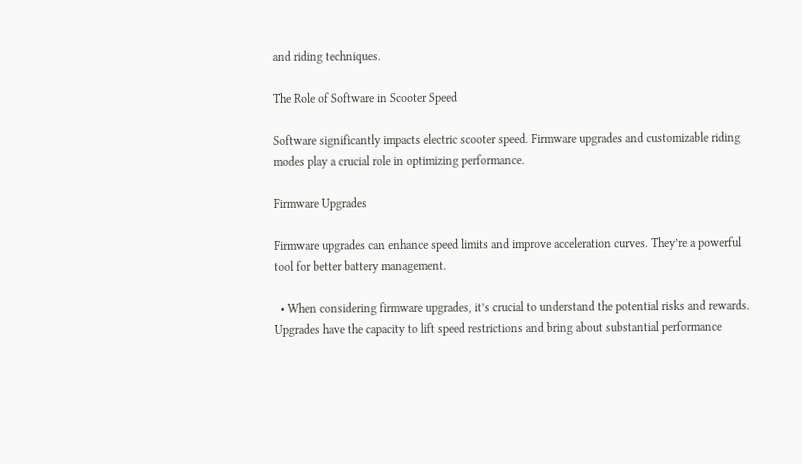and riding techniques.

The Role of Software in Scooter Speed

Software significantly impacts electric scooter speed. Firmware upgrades and customizable riding modes play a crucial role in optimizing performance.

Firmware Upgrades

Firmware upgrades can enhance speed limits and improve acceleration curves. They’re a powerful tool for better battery management.

  • When considering firmware upgrades, it’s crucial to understand the potential risks and rewards. Upgrades have the capacity to lift speed restrictions and bring about substantial performance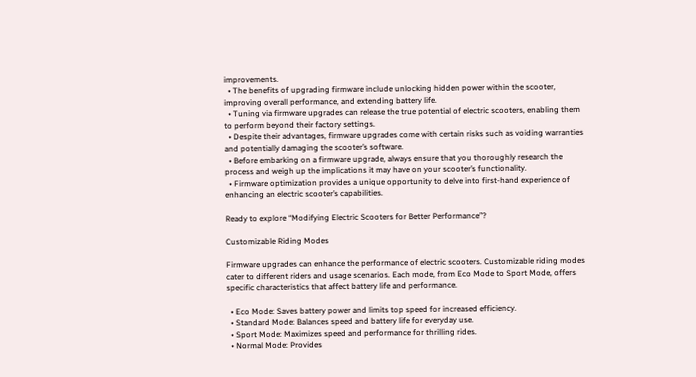improvements.
  • The benefits of upgrading firmware include unlocking hidden power within the scooter, improving overall performance, and extending battery life.
  • Tuning via firmware upgrades can release the true potential of electric scooters, enabling them to perform beyond their factory settings.
  • Despite their advantages, firmware upgrades come with certain risks such as voiding warranties and potentially damaging the scooter’s software.
  • Before embarking on a firmware upgrade, always ensure that you thoroughly research the process and weigh up the implications it may have on your scooter’s functionality.
  • Firmware optimization provides a unique opportunity to delve into first-hand experience of enhancing an electric scooter’s capabilities.

Ready to explore “Modifying Electric Scooters for Better Performance”?

Customizable Riding Modes

Firmware upgrades can enhance the performance of electric scooters. Customizable riding modes cater to different riders and usage scenarios. Each mode, from Eco Mode to Sport Mode, offers specific characteristics that affect battery life and performance.

  • Eco Mode: Saves battery power and limits top speed for increased efficiency.
  • Standard Mode: Balances speed and battery life for everyday use.
  • Sport Mode: Maximizes speed and performance for thrilling rides.
  • Normal Mode: Provides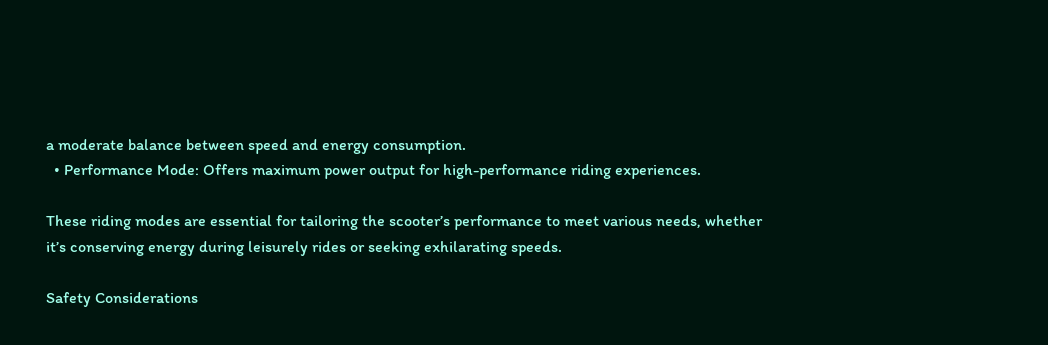a moderate balance between speed and energy consumption.
  • Performance Mode: Offers maximum power output for high-performance riding experiences.

These riding modes are essential for tailoring the scooter’s performance to meet various needs, whether it’s conserving energy during leisurely rides or seeking exhilarating speeds.

Safety Considerations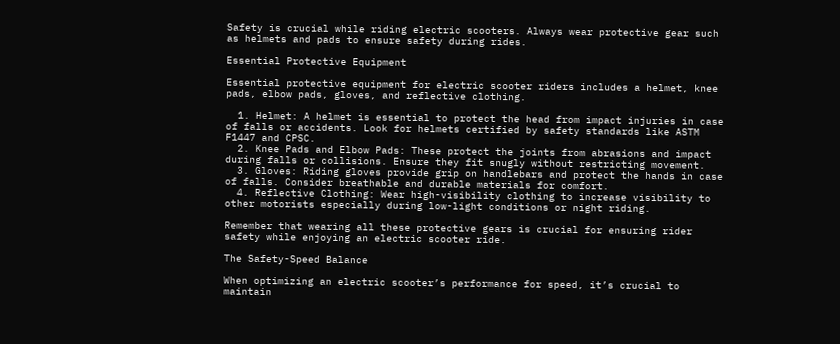Safety is crucial while riding electric scooters. Always wear protective gear such as helmets and pads to ensure safety during rides.

Essential Protective Equipment

Essential protective equipment for electric scooter riders includes a helmet, knee pads, elbow pads, gloves, and reflective clothing.

  1. Helmet: A helmet is essential to protect the head from impact injuries in case of falls or accidents. Look for helmets certified by safety standards like ASTM F1447 and CPSC.
  2. Knee Pads and Elbow Pads: These protect the joints from abrasions and impact during falls or collisions. Ensure they fit snugly without restricting movement.
  3. Gloves: Riding gloves provide grip on handlebars and protect the hands in case of falls. Consider breathable and durable materials for comfort.
  4. Reflective Clothing: Wear high-visibility clothing to increase visibility to other motorists especially during low-light conditions or night riding.

Remember that wearing all these protective gears is crucial for ensuring rider safety while enjoying an electric scooter ride.

The Safety-Speed Balance

When optimizing an electric scooter’s performance for speed, it’s crucial to maintain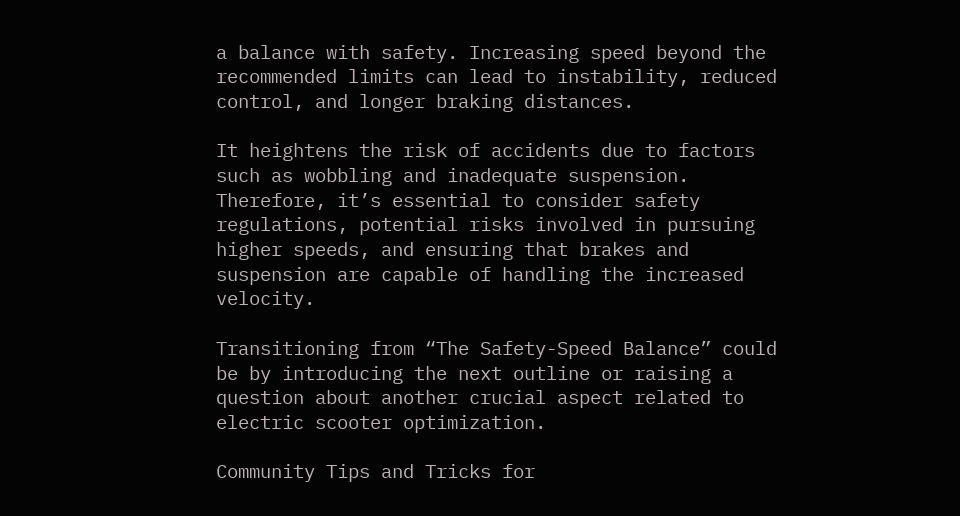a balance with safety. Increasing speed beyond the recommended limits can lead to instability, reduced control, and longer braking distances.

It heightens the risk of accidents due to factors such as wobbling and inadequate suspension. Therefore, it’s essential to consider safety regulations, potential risks involved in pursuing higher speeds, and ensuring that brakes and suspension are capable of handling the increased velocity.

Transitioning from “The Safety-Speed Balance” could be by introducing the next outline or raising a question about another crucial aspect related to electric scooter optimization.

Community Tips and Tricks for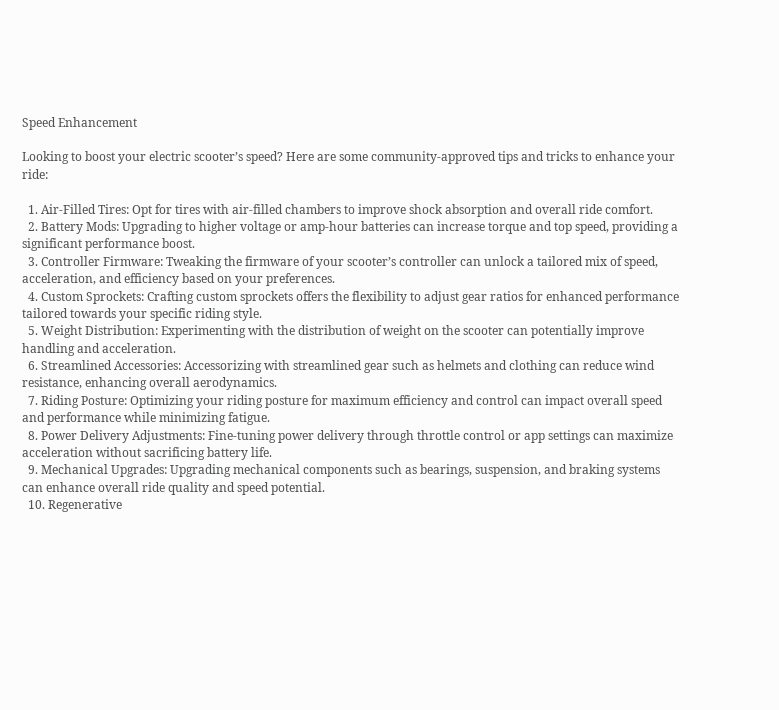Speed Enhancement

Looking to boost your electric scooter’s speed? Here are some community-approved tips and tricks to enhance your ride:

  1. Air-Filled Tires: Opt for tires with air-filled chambers to improve shock absorption and overall ride comfort.
  2. Battery Mods: Upgrading to higher voltage or amp-hour batteries can increase torque and top speed, providing a significant performance boost.
  3. Controller Firmware: Tweaking the firmware of your scooter’s controller can unlock a tailored mix of speed, acceleration, and efficiency based on your preferences.
  4. Custom Sprockets: Crafting custom sprockets offers the flexibility to adjust gear ratios for enhanced performance tailored towards your specific riding style.
  5. Weight Distribution: Experimenting with the distribution of weight on the scooter can potentially improve handling and acceleration.
  6. Streamlined Accessories: Accessorizing with streamlined gear such as helmets and clothing can reduce wind resistance, enhancing overall aerodynamics.
  7. Riding Posture: Optimizing your riding posture for maximum efficiency and control can impact overall speed and performance while minimizing fatigue.
  8. Power Delivery Adjustments: Fine-tuning power delivery through throttle control or app settings can maximize acceleration without sacrificing battery life.
  9. Mechanical Upgrades: Upgrading mechanical components such as bearings, suspension, and braking systems can enhance overall ride quality and speed potential.
  10. Regenerative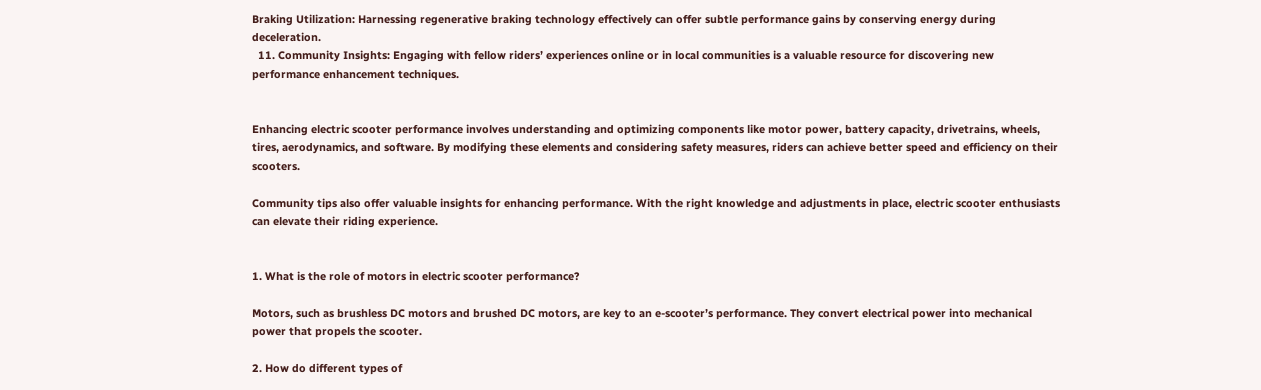Braking Utilization: Harnessing regenerative braking technology effectively can offer subtle performance gains by conserving energy during deceleration.
  11. Community Insights: Engaging with fellow riders’ experiences online or in local communities is a valuable resource for discovering new performance enhancement techniques.


Enhancing electric scooter performance involves understanding and optimizing components like motor power, battery capacity, drivetrains, wheels, tires, aerodynamics, and software. By modifying these elements and considering safety measures, riders can achieve better speed and efficiency on their scooters.

Community tips also offer valuable insights for enhancing performance. With the right knowledge and adjustments in place, electric scooter enthusiasts can elevate their riding experience.


1. What is the role of motors in electric scooter performance?

Motors, such as brushless DC motors and brushed DC motors, are key to an e-scooter’s performance. They convert electrical power into mechanical power that propels the scooter.

2. How do different types of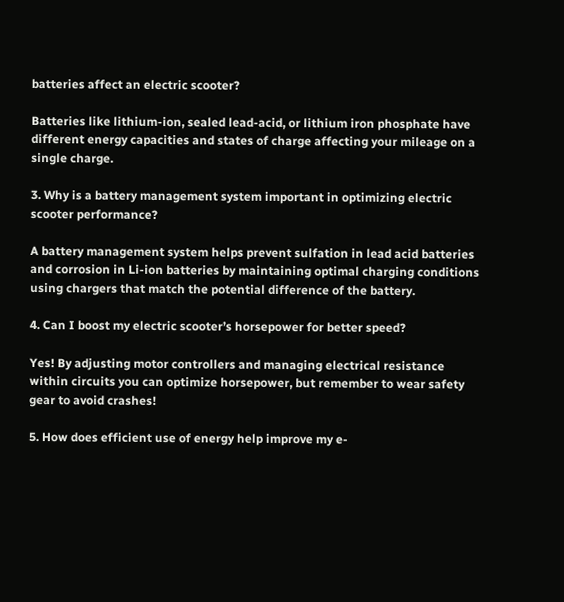batteries affect an electric scooter?

Batteries like lithium-ion, sealed lead-acid, or lithium iron phosphate have different energy capacities and states of charge affecting your mileage on a single charge.

3. Why is a battery management system important in optimizing electric scooter performance?

A battery management system helps prevent sulfation in lead acid batteries and corrosion in Li-ion batteries by maintaining optimal charging conditions using chargers that match the potential difference of the battery.

4. Can I boost my electric scooter’s horsepower for better speed?

Yes! By adjusting motor controllers and managing electrical resistance within circuits you can optimize horsepower, but remember to wear safety gear to avoid crashes!

5. How does efficient use of energy help improve my e-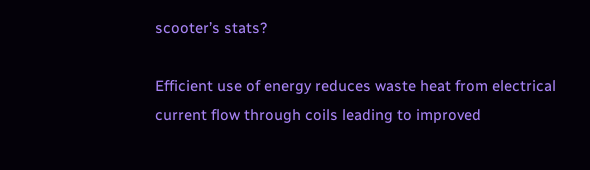scooter’s stats?

Efficient use of energy reduces waste heat from electrical current flow through coils leading to improved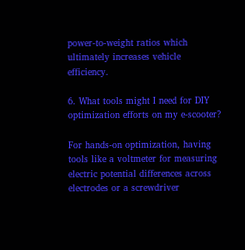power-to-weight ratios which ultimately increases vehicle efficiency.

6. What tools might I need for DIY optimization efforts on my e-scooter?

For hands-on optimization, having tools like a voltmeter for measuring electric potential differences across electrodes or a screwdriver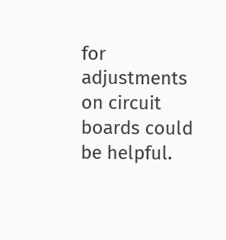for adjustments on circuit boards could be helpful.